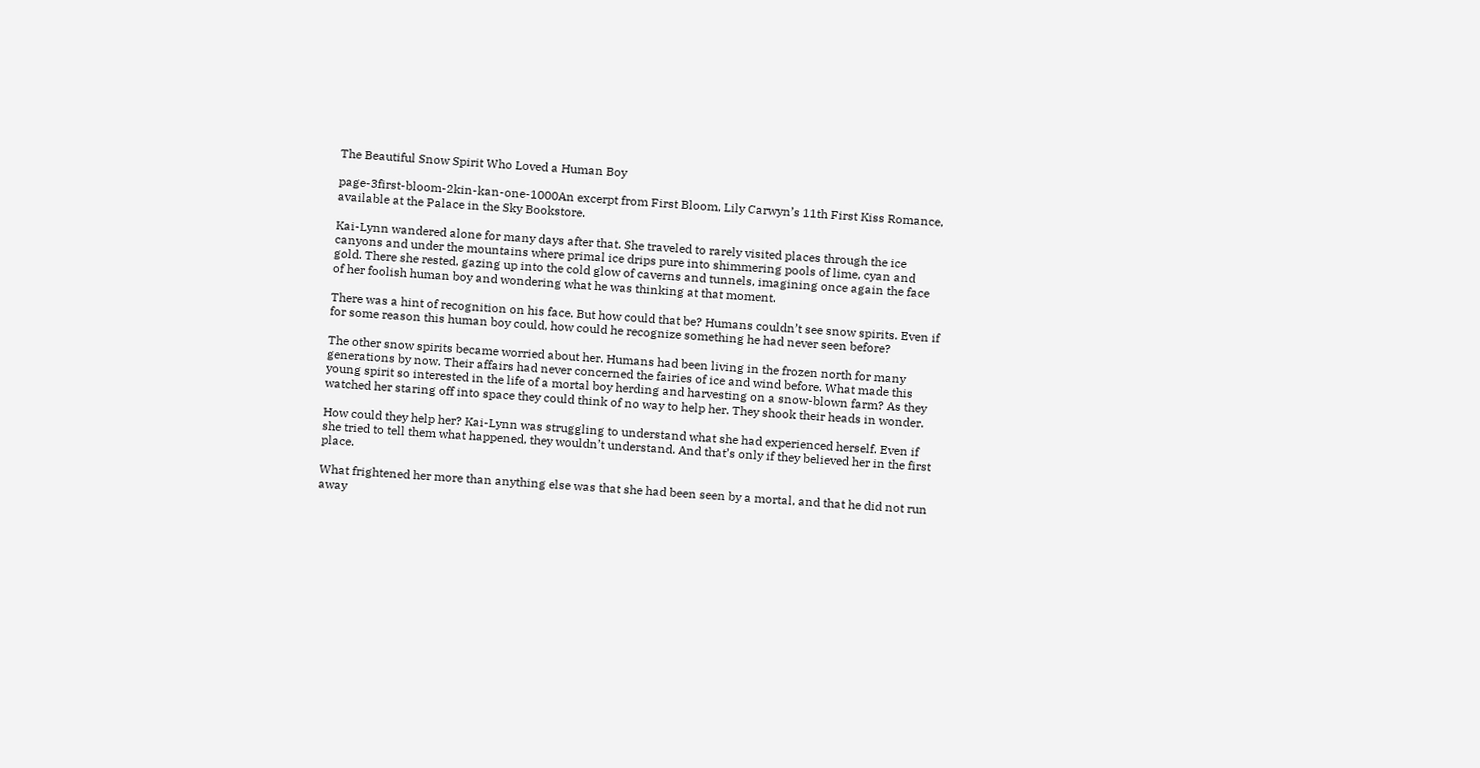The Beautiful Snow Spirit Who Loved a Human Boy

page-3first-bloom-2kin-kan-one-1000An excerpt from First Bloom, Lily Carwyn’s 11th First Kiss Romance, available at the Palace in the Sky Bookstore.

Kai-Lynn wandered alone for many days after that. She traveled to rarely visited places through the ice canyons and under the mountains where primal ice drips pure into shimmering pools of lime, cyan and gold. There she rested, gazing up into the cold glow of caverns and tunnels, imagining once again the face of her foolish human boy and wondering what he was thinking at that moment.

There was a hint of recognition on his face. But how could that be? Humans couldn’t see snow spirits. Even if for some reason this human boy could, how could he recognize something he had never seen before?

The other snow spirits became worried about her. Humans had been living in the frozen north for many generations by now. Their affairs had never concerned the fairies of ice and wind before. What made this young spirit so interested in the life of a mortal boy herding and harvesting on a snow-blown farm? As they watched her staring off into space they could think of no way to help her. They shook their heads in wonder.

How could they help her? Kai-Lynn was struggling to understand what she had experienced herself. Even if she tried to tell them what happened, they wouldn’t understand. And that’s only if they believed her in the first place.

What frightened her more than anything else was that she had been seen by a mortal, and that he did not run away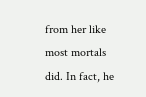from her like most mortals did. In fact, he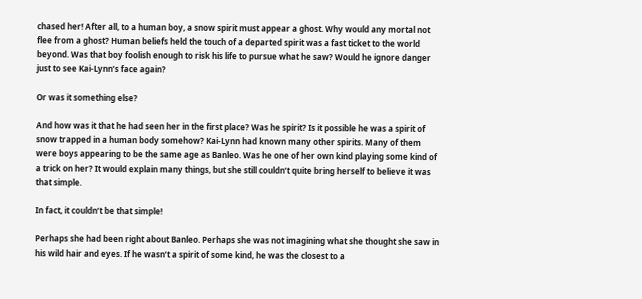chased her! After all, to a human boy, a snow spirit must appear a ghost. Why would any mortal not flee from a ghost? Human beliefs held the touch of a departed spirit was a fast ticket to the world beyond. Was that boy foolish enough to risk his life to pursue what he saw? Would he ignore danger just to see Kai-Lynn’s face again?

Or was it something else?

And how was it that he had seen her in the first place? Was he spirit? Is it possible he was a spirit of snow trapped in a human body somehow? Kai-Lynn had known many other spirits. Many of them were boys appearing to be the same age as Banleo. Was he one of her own kind playing some kind of a trick on her? It would explain many things, but she still couldn’t quite bring herself to believe it was that simple.

In fact, it couldn’t be that simple!

Perhaps she had been right about Banleo. Perhaps she was not imagining what she thought she saw in his wild hair and eyes. If he wasn’t a spirit of some kind, he was the closest to a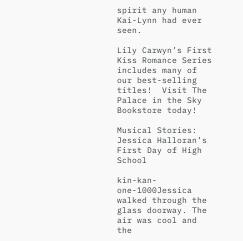spirit any human Kai-Lynn had ever seen.

Lily Carwyn’s First Kiss Romance Series includes many of our best-selling titles!  Visit The Palace in the Sky Bookstore today!

Musical Stories: Jessica Halloran’s First Day of High School

kin-kan-one-1000Jessica walked through the glass doorway. The air was cool and the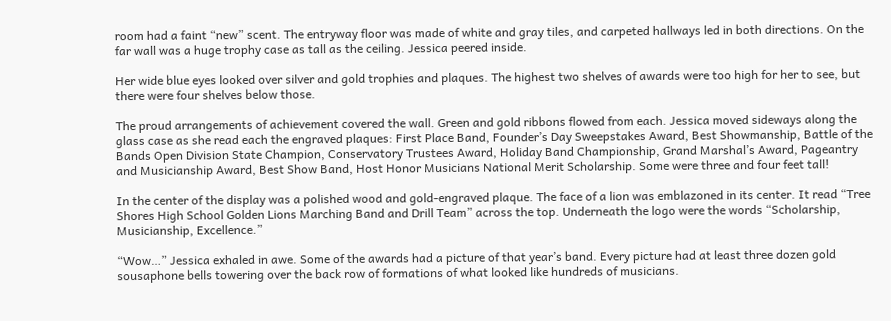room had a faint “new” scent. The entryway floor was made of white and gray tiles, and carpeted hallways led in both directions. On the far wall was a huge trophy case as tall as the ceiling. Jessica peered inside.

Her wide blue eyes looked over silver and gold trophies and plaques. The highest two shelves of awards were too high for her to see, but there were four shelves below those.

The proud arrangements of achievement covered the wall. Green and gold ribbons flowed from each. Jessica moved sideways along the glass case as she read each the engraved plaques: First Place Band, Founder’s Day Sweepstakes Award, Best Showmanship, Battle of the Bands Open Division State Champion, Conservatory Trustees Award, Holiday Band Championship, Grand Marshal’s Award, Pageantry and Musicianship Award, Best Show Band, Host Honor Musicians National Merit Scholarship. Some were three and four feet tall!

In the center of the display was a polished wood and gold-engraved plaque. The face of a lion was emblazoned in its center. It read “Tree Shores High School Golden Lions Marching Band and Drill Team” across the top. Underneath the logo were the words “Scholarship, Musicianship, Excellence.”

“Wow…” Jessica exhaled in awe. Some of the awards had a picture of that year’s band. Every picture had at least three dozen gold sousaphone bells towering over the back row of formations of what looked like hundreds of musicians.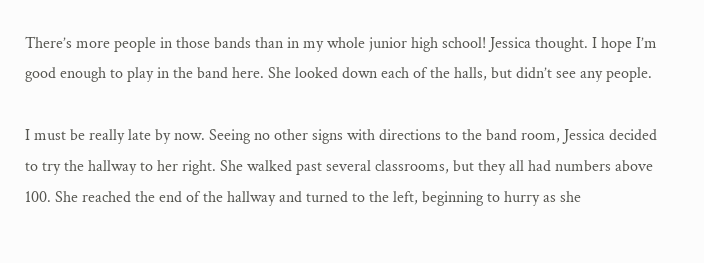There’s more people in those bands than in my whole junior high school! Jessica thought. I hope I’m good enough to play in the band here. She looked down each of the halls, but didn’t see any people.

I must be really late by now. Seeing no other signs with directions to the band room, Jessica decided to try the hallway to her right. She walked past several classrooms, but they all had numbers above 100. She reached the end of the hallway and turned to the left, beginning to hurry as she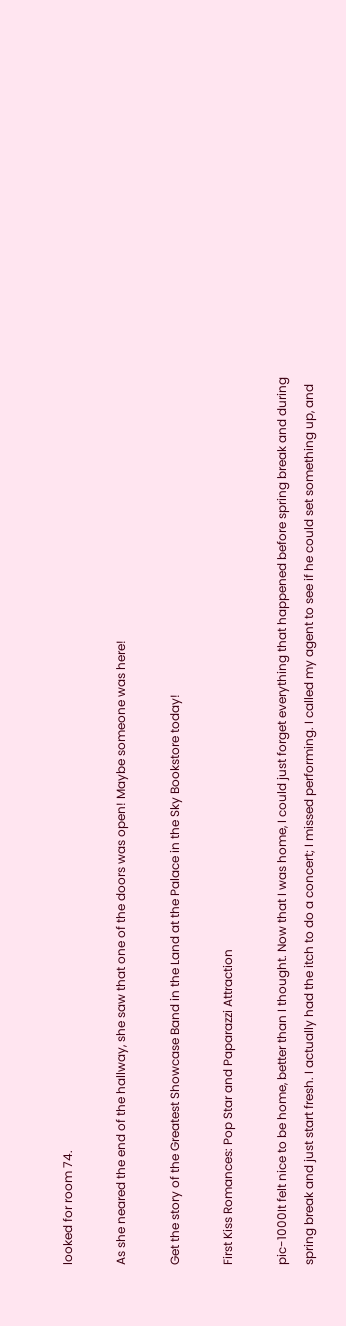looked for room 74.

As she neared the end of the hallway, she saw that one of the doors was open! Maybe someone was here!

Get the story of the Greatest Showcase Band in the Land at the Palace in the Sky Bookstore today!

First Kiss Romances: Pop Star and Paparazzi Attraction

pic-1000It felt nice to be home, better than I thought. Now that I was home, I could just forget everything that happened before spring break and during spring break and just start fresh. I actually had the itch to do a concert; I missed performing. I called my agent to see if he could set something up, and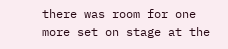there was room for one more set on stage at the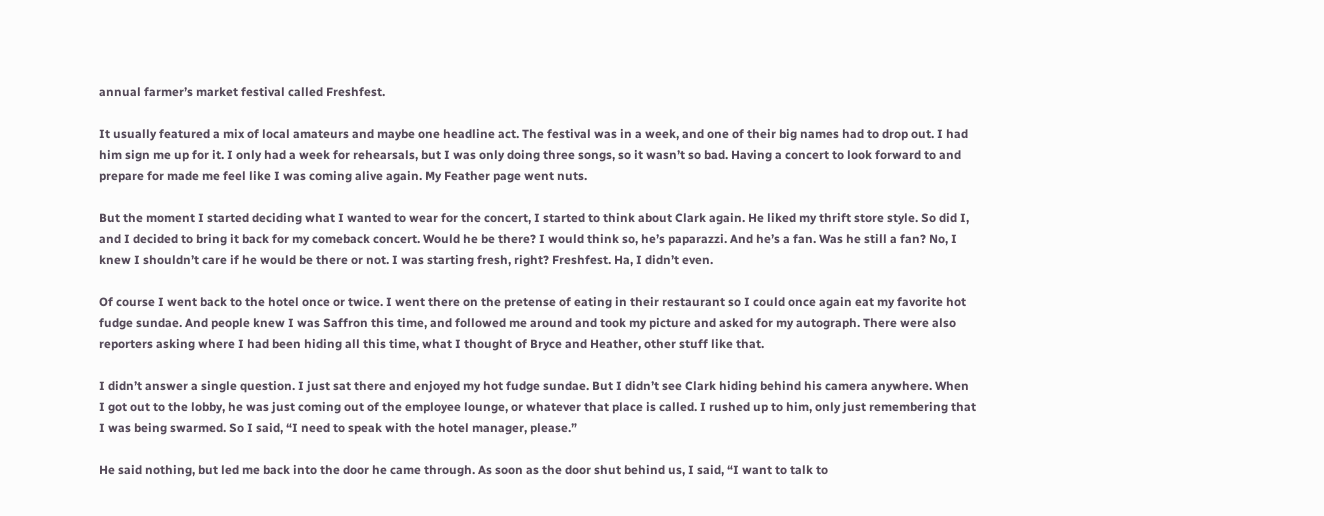annual farmer’s market festival called Freshfest.

It usually featured a mix of local amateurs and maybe one headline act. The festival was in a week, and one of their big names had to drop out. I had him sign me up for it. I only had a week for rehearsals, but I was only doing three songs, so it wasn’t so bad. Having a concert to look forward to and prepare for made me feel like I was coming alive again. My Feather page went nuts.

But the moment I started deciding what I wanted to wear for the concert, I started to think about Clark again. He liked my thrift store style. So did I, and I decided to bring it back for my comeback concert. Would he be there? I would think so, he’s paparazzi. And he’s a fan. Was he still a fan? No, I knew I shouldn’t care if he would be there or not. I was starting fresh, right? Freshfest. Ha, I didn’t even.

Of course I went back to the hotel once or twice. I went there on the pretense of eating in their restaurant so I could once again eat my favorite hot fudge sundae. And people knew I was Saffron this time, and followed me around and took my picture and asked for my autograph. There were also reporters asking where I had been hiding all this time, what I thought of Bryce and Heather, other stuff like that.

I didn’t answer a single question. I just sat there and enjoyed my hot fudge sundae. But I didn’t see Clark hiding behind his camera anywhere. When I got out to the lobby, he was just coming out of the employee lounge, or whatever that place is called. I rushed up to him, only just remembering that I was being swarmed. So I said, “I need to speak with the hotel manager, please.”

He said nothing, but led me back into the door he came through. As soon as the door shut behind us, I said, “I want to talk to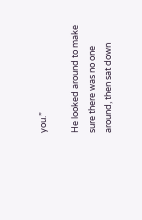you.”

He looked around to make sure there was no one around, then sat down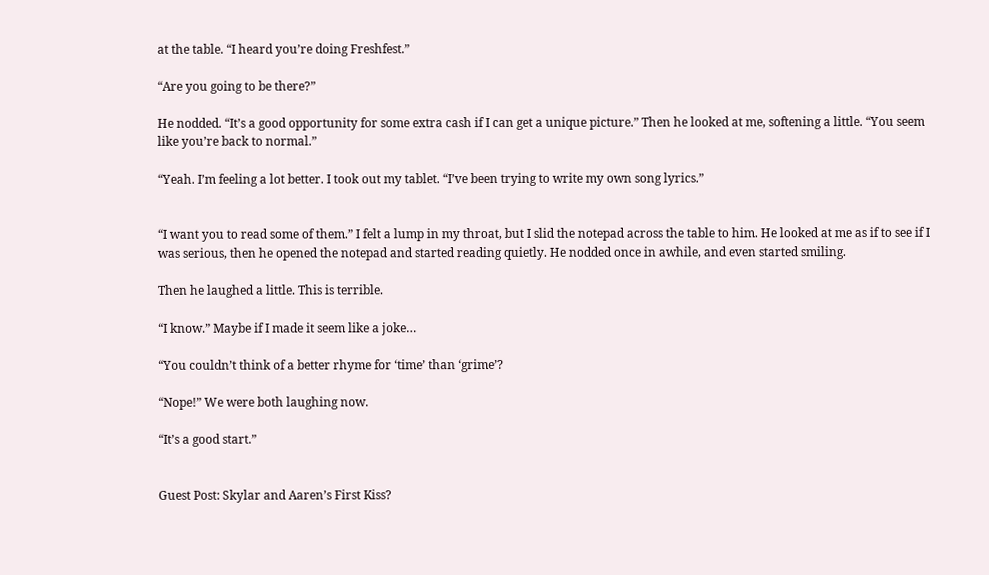at the table. “I heard you’re doing Freshfest.”

“Are you going to be there?”

He nodded. “It’s a good opportunity for some extra cash if I can get a unique picture.” Then he looked at me, softening a little. “You seem like you’re back to normal.”

“Yeah. I’m feeling a lot better. I took out my tablet. “I’ve been trying to write my own song lyrics.”


“I want you to read some of them.” I felt a lump in my throat, but I slid the notepad across the table to him. He looked at me as if to see if I was serious, then he opened the notepad and started reading quietly. He nodded once in awhile, and even started smiling.

Then he laughed a little. This is terrible.

“I know.” Maybe if I made it seem like a joke…

“You couldn’t think of a better rhyme for ‘time’ than ‘grime’?

“Nope!” We were both laughing now.

“It’s a good start.”


Guest Post: Skylar and Aaren’s First Kiss?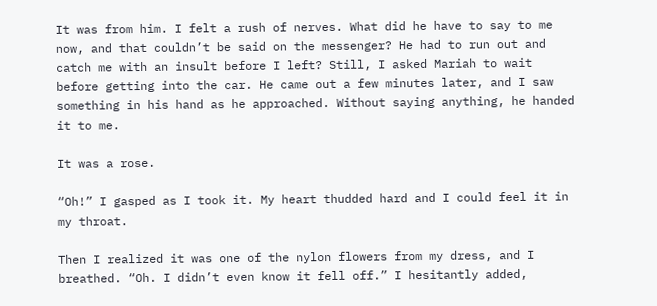It was from him. I felt a rush of nerves. What did he have to say to me now, and that couldn’t be said on the messenger? He had to run out and catch me with an insult before I left? Still, I asked Mariah to wait before getting into the car. He came out a few minutes later, and I saw something in his hand as he approached. Without saying anything, he handed it to me.

It was a rose.

“Oh!” I gasped as I took it. My heart thudded hard and I could feel it in my throat.

Then I realized it was one of the nylon flowers from my dress, and I breathed. “Oh. I didn’t even know it fell off.” I hesitantly added,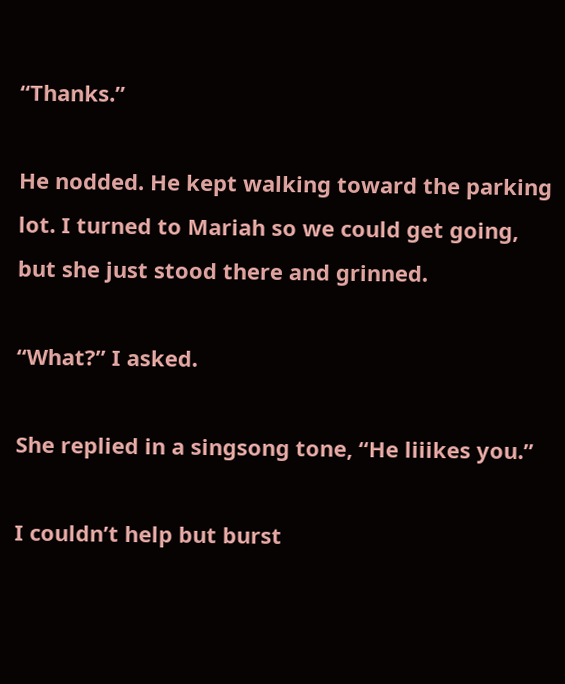“Thanks.”

He nodded. He kept walking toward the parking lot. I turned to Mariah so we could get going, but she just stood there and grinned.

“What?” I asked.

She replied in a singsong tone, “He liiikes you.”

I couldn’t help but burst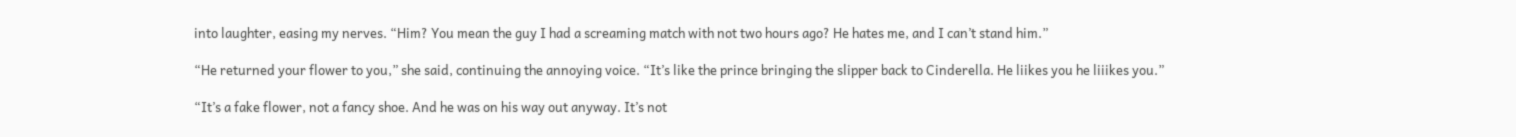into laughter, easing my nerves. “Him? You mean the guy I had a screaming match with not two hours ago? He hates me, and I can’t stand him.”

“He returned your flower to you,” she said, continuing the annoying voice. “It’s like the prince bringing the slipper back to Cinderella. He liikes you he liiikes you.”

“It’s a fake flower, not a fancy shoe. And he was on his way out anyway. It’s not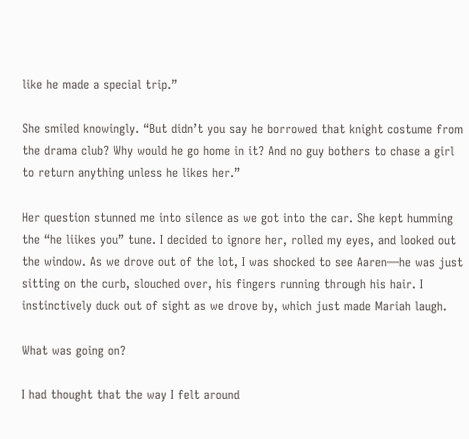like he made a special trip.”

She smiled knowingly. “But didn’t you say he borrowed that knight costume from the drama club? Why would he go home in it? And no guy bothers to chase a girl to return anything unless he likes her.”

Her question stunned me into silence as we got into the car. She kept humming the “he liikes you” tune. I decided to ignore her, rolled my eyes, and looked out the window. As we drove out of the lot, I was shocked to see Aaren—he was just sitting on the curb, slouched over, his fingers running through his hair. I instinctively duck out of sight as we drove by, which just made Mariah laugh.

What was going on?

I had thought that the way I felt around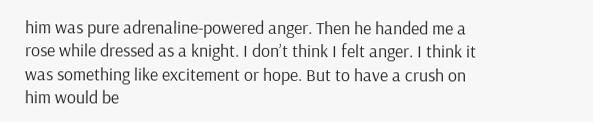him was pure adrenaline-powered anger. Then he handed me a rose while dressed as a knight. I don’t think I felt anger. I think it was something like excitement or hope. But to have a crush on him would be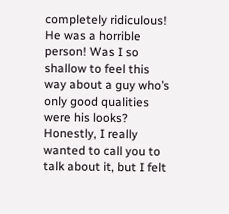completely ridiculous! He was a horrible person! Was I so shallow to feel this way about a guy who’s only good qualities were his looks? Honestly, I really wanted to call you to talk about it, but I felt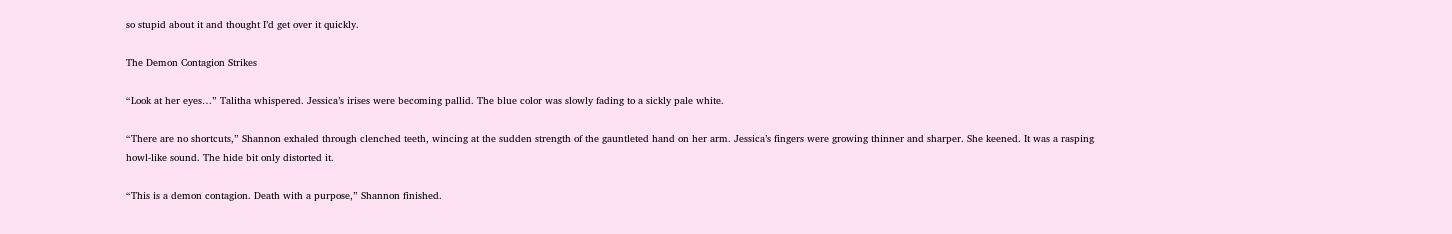so stupid about it and thought I’d get over it quickly.

The Demon Contagion Strikes

“Look at her eyes…” Talitha whispered. Jessica’s irises were becoming pallid. The blue color was slowly fading to a sickly pale white.

“There are no shortcuts,” Shannon exhaled through clenched teeth, wincing at the sudden strength of the gauntleted hand on her arm. Jessica’s fingers were growing thinner and sharper. She keened. It was a rasping howl-like sound. The hide bit only distorted it.

“This is a demon contagion. Death with a purpose,” Shannon finished.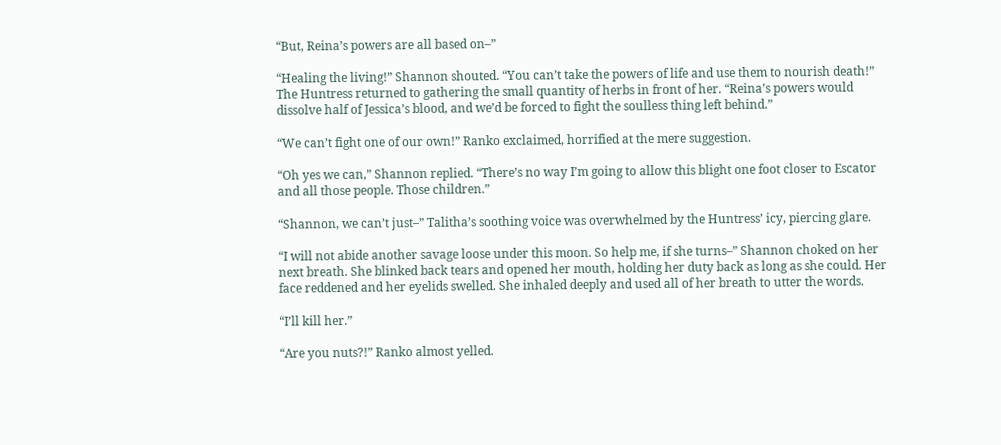“But, Reina’s powers are all based on–”

“Healing the living!” Shannon shouted. “You can’t take the powers of life and use them to nourish death!” The Huntress returned to gathering the small quantity of herbs in front of her. “Reina’s powers would dissolve half of Jessica’s blood, and we’d be forced to fight the soulless thing left behind.”

“We can’t fight one of our own!” Ranko exclaimed, horrified at the mere suggestion.

“Oh yes we can,” Shannon replied. “There’s no way I’m going to allow this blight one foot closer to Escator and all those people. Those children.”

“Shannon, we can’t just–” Talitha’s soothing voice was overwhelmed by the Huntress’ icy, piercing glare.

“I will not abide another savage loose under this moon. So help me, if she turns–” Shannon choked on her next breath. She blinked back tears and opened her mouth, holding her duty back as long as she could. Her face reddened and her eyelids swelled. She inhaled deeply and used all of her breath to utter the words.

“I’ll kill her.”

“Are you nuts?!” Ranko almost yelled.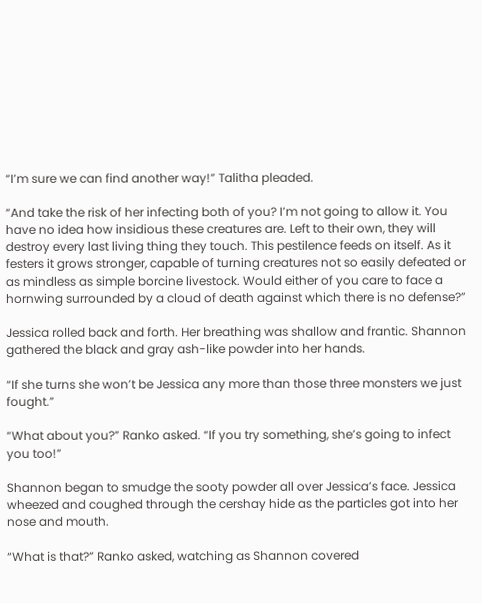“I’m sure we can find another way!” Talitha pleaded.

“And take the risk of her infecting both of you? I’m not going to allow it. You have no idea how insidious these creatures are. Left to their own, they will destroy every last living thing they touch. This pestilence feeds on itself. As it festers it grows stronger, capable of turning creatures not so easily defeated or as mindless as simple borcine livestock. Would either of you care to face a hornwing surrounded by a cloud of death against which there is no defense?”

Jessica rolled back and forth. Her breathing was shallow and frantic. Shannon gathered the black and gray ash-like powder into her hands.

“If she turns she won’t be Jessica any more than those three monsters we just fought.”

“What about you?” Ranko asked. “If you try something, she’s going to infect you too!”

Shannon began to smudge the sooty powder all over Jessica’s face. Jessica wheezed and coughed through the cershay hide as the particles got into her nose and mouth.

“What is that?” Ranko asked, watching as Shannon covered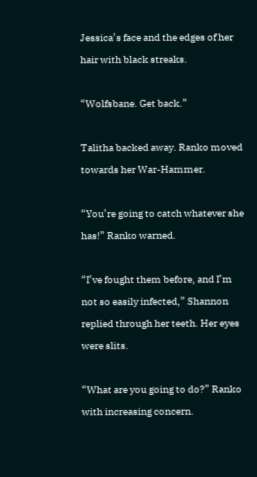Jessica’s face and the edges of her hair with black streaks.

“Wolfsbane. Get back.”

Talitha backed away. Ranko moved towards her War-Hammer.

“You’re going to catch whatever she has!” Ranko warned.

“I’ve fought them before, and I’m not so easily infected,” Shannon replied through her teeth. Her eyes were slits.

“What are you going to do?” Ranko with increasing concern.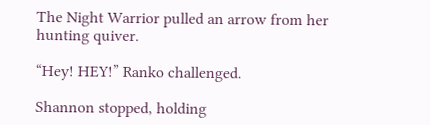The Night Warrior pulled an arrow from her hunting quiver.

“Hey! HEY!” Ranko challenged.

Shannon stopped, holding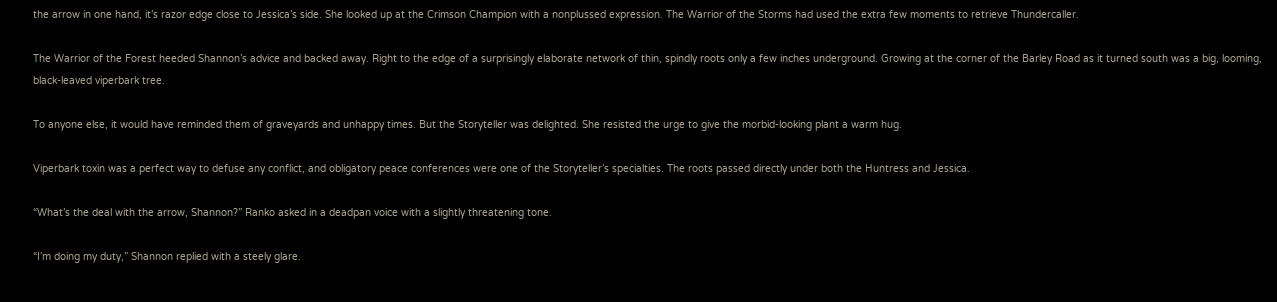the arrow in one hand, it’s razor edge close to Jessica’s side. She looked up at the Crimson Champion with a nonplussed expression. The Warrior of the Storms had used the extra few moments to retrieve Thundercaller.

The Warrior of the Forest heeded Shannon’s advice and backed away. Right to the edge of a surprisingly elaborate network of thin, spindly roots only a few inches underground. Growing at the corner of the Barley Road as it turned south was a big, looming, black-leaved viperbark tree.

To anyone else, it would have reminded them of graveyards and unhappy times. But the Storyteller was delighted. She resisted the urge to give the morbid-looking plant a warm hug.

Viperbark toxin was a perfect way to defuse any conflict, and obligatory peace conferences were one of the Storyteller’s specialties. The roots passed directly under both the Huntress and Jessica.

“What’s the deal with the arrow, Shannon?” Ranko asked in a deadpan voice with a slightly threatening tone.

“I’m doing my duty,” Shannon replied with a steely glare.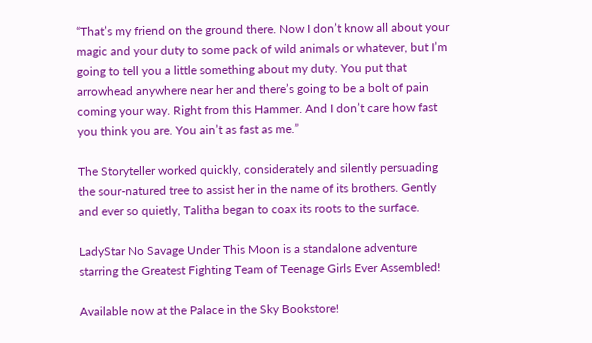“That’s my friend on the ground there. Now I don’t know all about your magic and your duty to some pack of wild animals or whatever, but I’m going to tell you a little something about my duty. You put that arrowhead anywhere near her and there’s going to be a bolt of pain coming your way. Right from this Hammer. And I don’t care how fast you think you are. You ain’t as fast as me.”

The Storyteller worked quickly, considerately and silently persuading the sour-natured tree to assist her in the name of its brothers. Gently and ever so quietly, Talitha began to coax its roots to the surface.

LadyStar No Savage Under This Moon is a standalone adventure starring the Greatest Fighting Team of Teenage Girls Ever Assembled!

Available now at the Palace in the Sky Bookstore!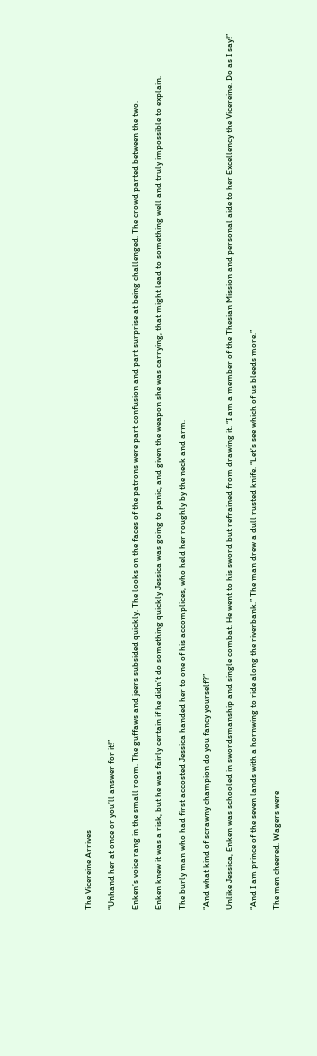The Vicereine Arrives

“Unhand her at once or you’ll answer for it!”

Enken’s voice rang in the small room. The guffaws and jeers subsided quickly. The looks on the faces of the patrons were part confusion and part surprise at being challenged. The crowd parted between the two.

Enken knew it was a risk, but he was fairly certain if he didn’t do something quickly Jessica was going to panic, and given the weapon she was carrying, that might lead to something well and truly impossible to explain.

The burly man who had first accosted Jessica handed her to one of his accomplices, who held her roughly by the neck and arm.

“And what kind of scrawny champion do you fancy yourself?”

Unlike Jessica, Enken was schooled in swordsmanship and single combat. He went to his sword but refrained from drawing it. “I am a member of the Thesian Mission and personal aide to her Excellency the Vicereine. Do as I say!”

“And I am prince of the seven lands with a hornwing to ride along the riverbank.” The man drew a dull rusted knife. “Let’s see which of us bleeds more.”

The men cheered. Wagers were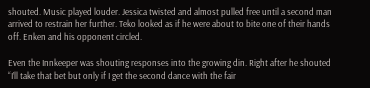shouted. Music played louder. Jessica twisted and almost pulled free until a second man arrived to restrain her further. Teko looked as if he were about to bite one of their hands off. Enken and his opponent circled.

Even the Innkeeper was shouting responses into the growing din. Right after he shouted “I’ll take that bet but only if I get the second dance with the fair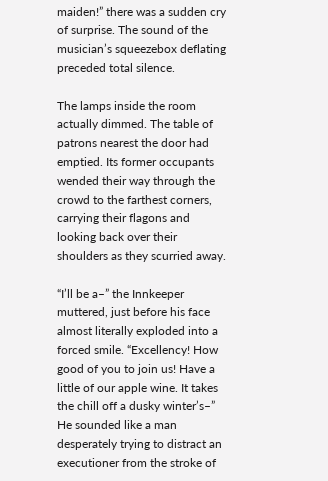maiden!” there was a sudden cry of surprise. The sound of the musician’s squeezebox deflating preceded total silence.

The lamps inside the room actually dimmed. The table of patrons nearest the door had emptied. Its former occupants wended their way through the crowd to the farthest corners, carrying their flagons and looking back over their shoulders as they scurried away.

“I’ll be a–” the Innkeeper muttered, just before his face almost literally exploded into a forced smile. “Excellency! How good of you to join us! Have a little of our apple wine. It takes the chill off a dusky winter’s–” He sounded like a man desperately trying to distract an executioner from the stroke of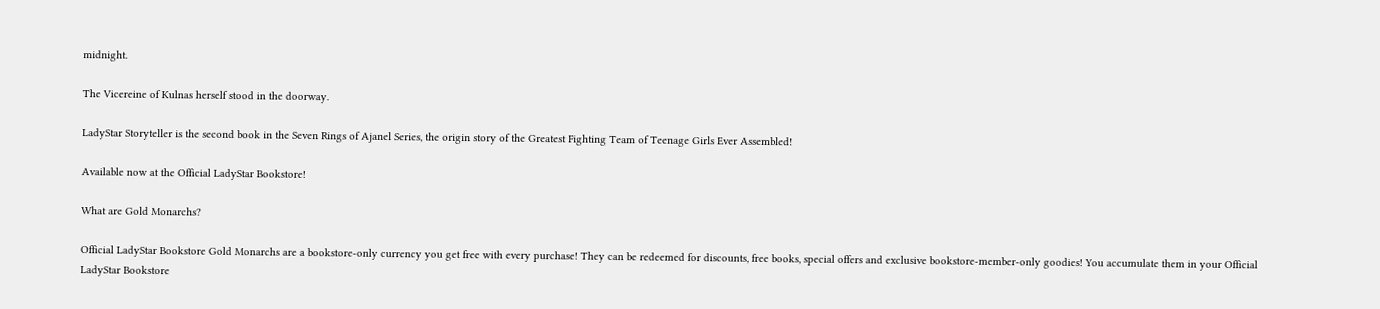midnight.

The Vicereine of Kulnas herself stood in the doorway.

LadyStar Storyteller is the second book in the Seven Rings of Ajanel Series, the origin story of the Greatest Fighting Team of Teenage Girls Ever Assembled!

Available now at the Official LadyStar Bookstore!

What are Gold Monarchs?

Official LadyStar Bookstore Gold Monarchs are a bookstore-only currency you get free with every purchase! They can be redeemed for discounts, free books, special offers and exclusive bookstore-member-only goodies! You accumulate them in your Official LadyStar Bookstore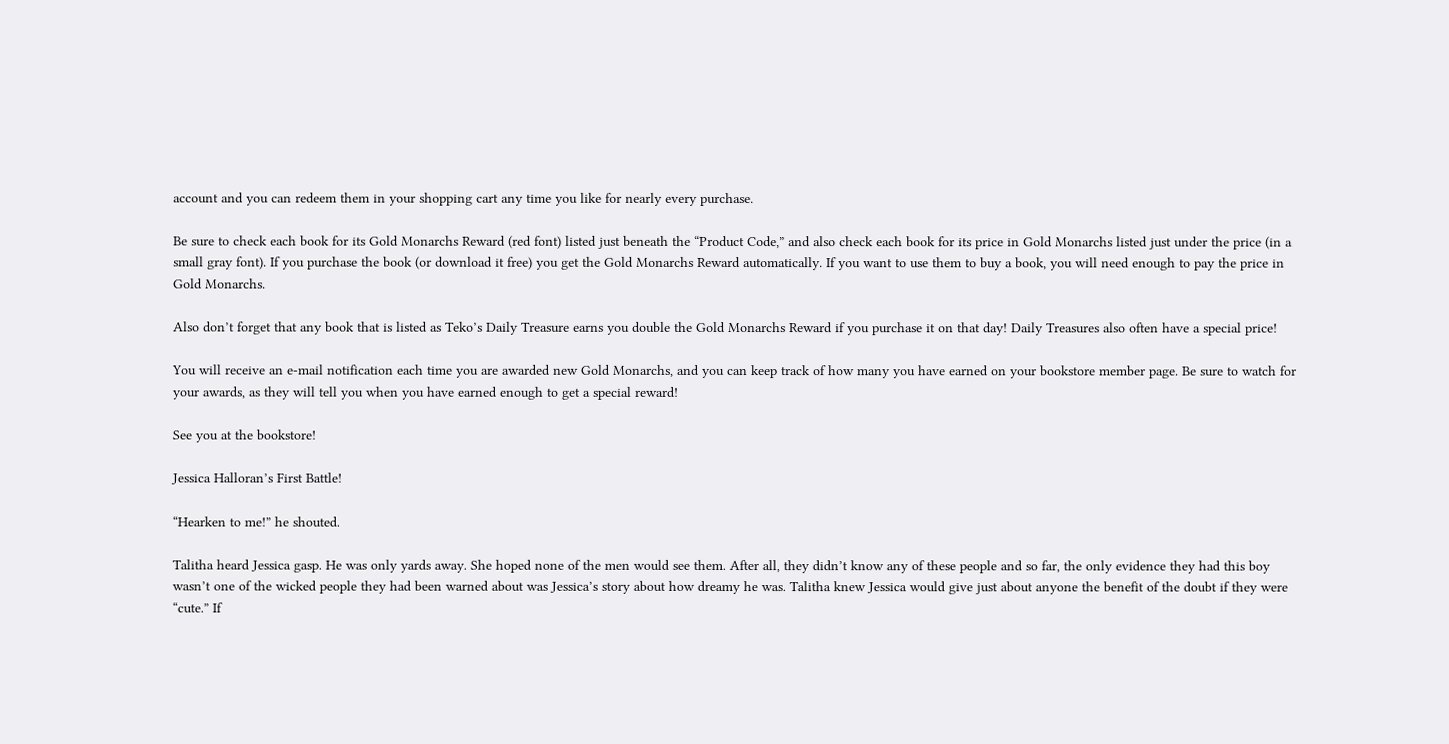account and you can redeem them in your shopping cart any time you like for nearly every purchase.

Be sure to check each book for its Gold Monarchs Reward (red font) listed just beneath the “Product Code,” and also check each book for its price in Gold Monarchs listed just under the price (in a small gray font). If you purchase the book (or download it free) you get the Gold Monarchs Reward automatically. If you want to use them to buy a book, you will need enough to pay the price in Gold Monarchs.

Also don’t forget that any book that is listed as Teko’s Daily Treasure earns you double the Gold Monarchs Reward if you purchase it on that day! Daily Treasures also often have a special price!

You will receive an e-mail notification each time you are awarded new Gold Monarchs, and you can keep track of how many you have earned on your bookstore member page. Be sure to watch for your awards, as they will tell you when you have earned enough to get a special reward!

See you at the bookstore!

Jessica Halloran’s First Battle!

“Hearken to me!” he shouted.

Talitha heard Jessica gasp. He was only yards away. She hoped none of the men would see them. After all, they didn’t know any of these people and so far, the only evidence they had this boy wasn’t one of the wicked people they had been warned about was Jessica’s story about how dreamy he was. Talitha knew Jessica would give just about anyone the benefit of the doubt if they were “cute.” If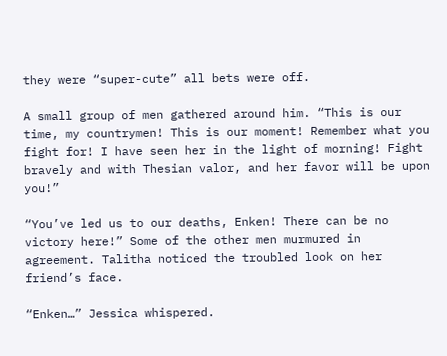they were “super-cute” all bets were off.

A small group of men gathered around him. “This is our time, my countrymen! This is our moment! Remember what you fight for! I have seen her in the light of morning! Fight bravely and with Thesian valor, and her favor will be upon you!”

“You’ve led us to our deaths, Enken! There can be no victory here!” Some of the other men murmured in agreement. Talitha noticed the troubled look on her friend’s face.

“Enken…” Jessica whispered.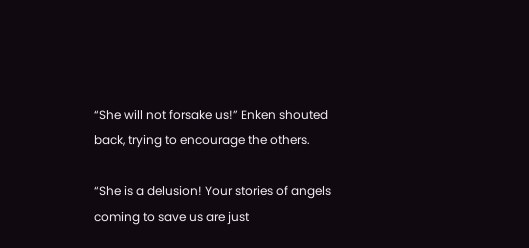“She will not forsake us!” Enken shouted back, trying to encourage the others.

“She is a delusion! Your stories of angels coming to save us are just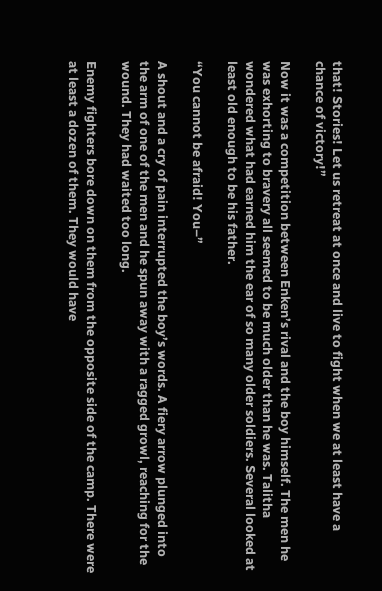that! Stories! Let us retreat at once and live to fight when we at least have a chance of victory!”

Now it was a competition between Enken’s rival and the boy himself. The men he was exhorting to bravery all seemed to be much older than he was. Talitha wondered what had earned him the ear of so many older soldiers. Several looked at least old enough to be his father.

“You cannot be afraid! You–”

A shout and a cry of pain interrupted the boy’s words. A fiery arrow plunged into the arm of one of the men and he spun away with a ragged growl, reaching for the wound. They had waited too long.

Enemy fighters bore down on them from the opposite side of the camp. There were at least a dozen of them. They would have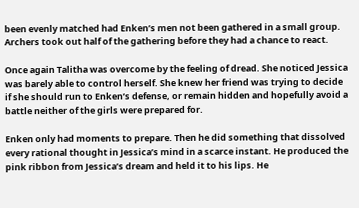been evenly matched had Enken’s men not been gathered in a small group. Archers took out half of the gathering before they had a chance to react.

Once again Talitha was overcome by the feeling of dread. She noticed Jessica was barely able to control herself. She knew her friend was trying to decide if she should run to Enken’s defense, or remain hidden and hopefully avoid a battle neither of the girls were prepared for.

Enken only had moments to prepare. Then he did something that dissolved every rational thought in Jessica’s mind in a scarce instant. He produced the pink ribbon from Jessica’s dream and held it to his lips. He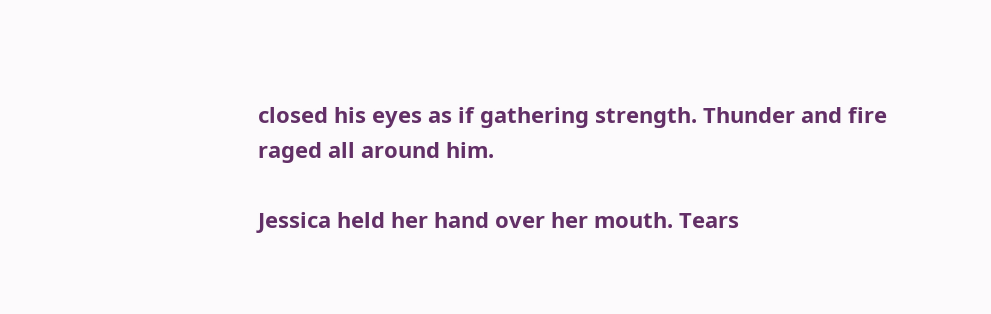closed his eyes as if gathering strength. Thunder and fire raged all around him.

Jessica held her hand over her mouth. Tears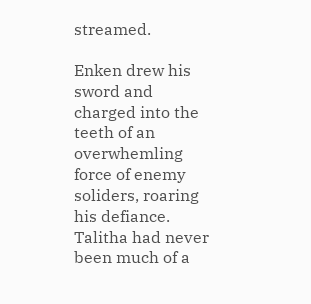streamed.

Enken drew his sword and charged into the teeth of an overwhemling force of enemy soliders, roaring his defiance. Talitha had never been much of a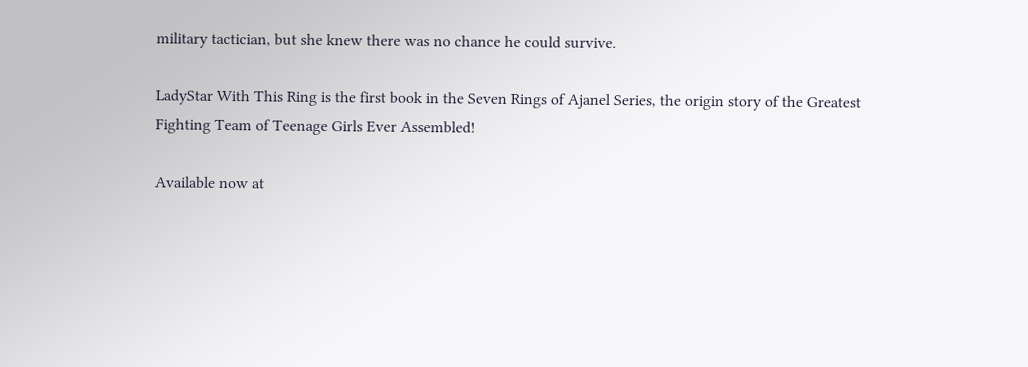military tactician, but she knew there was no chance he could survive.

LadyStar With This Ring is the first book in the Seven Rings of Ajanel Series, the origin story of the Greatest Fighting Team of Teenage Girls Ever Assembled!

Available now at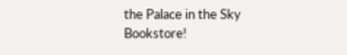the Palace in the Sky Bookstore!